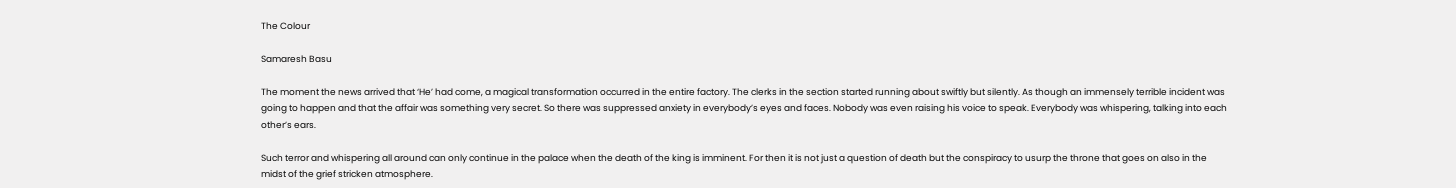The Colour

Samaresh Basu

The moment the news arrived that ‘He’ had come, a magical transformation occurred in the entire factory. The clerks in the section started running about swiftly but silently. As though an immensely terrible incident was going to happen and that the affair was something very secret. So there was suppressed anxiety in everybody’s eyes and faces. Nobody was even raising his voice to speak. Everybody was whispering, talking into each other’s ears.

Such terror and whispering all around can only continue in the palace when the death of the king is imminent. For then it is not just a question of death but the conspiracy to usurp the throne that goes on also in the midst of the grief stricken atmosphere.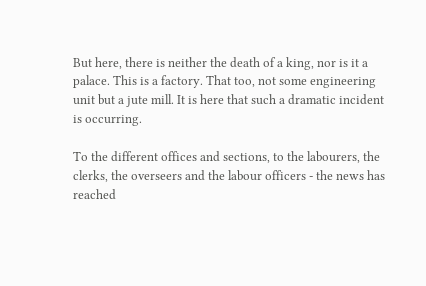But here, there is neither the death of a king, nor is it a palace. This is a factory. That too, not some engineering unit but a jute mill. It is here that such a dramatic incident is occurring.

To the different offices and sections, to the labourers, the clerks, the overseers and the labour officers - the news has reached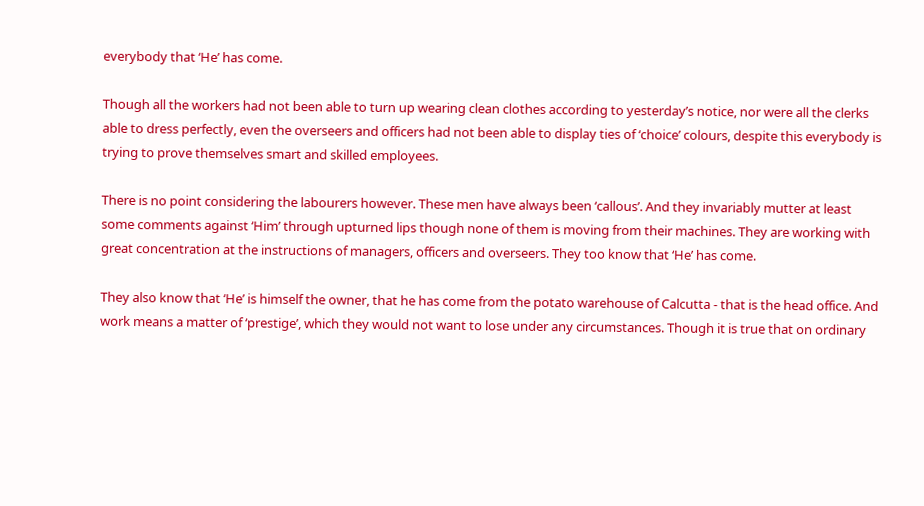everybody that ‘He’ has come.

Though all the workers had not been able to turn up wearing clean clothes according to yesterday’s notice, nor were all the clerks able to dress perfectly, even the overseers and officers had not been able to display ties of ‘choice’ colours, despite this everybody is trying to prove themselves smart and skilled employees.

There is no point considering the labourers however. These men have always been ‘callous’. And they invariably mutter at least some comments against ‘Him’ through upturned lips though none of them is moving from their machines. They are working with great concentration at the instructions of managers, officers and overseers. They too know that ‘He’ has come.

They also know that ‘He’ is himself the owner, that he has come from the potato warehouse of Calcutta - that is the head office. And work means a matter of ‘prestige’, which they would not want to lose under any circumstances. Though it is true that on ordinary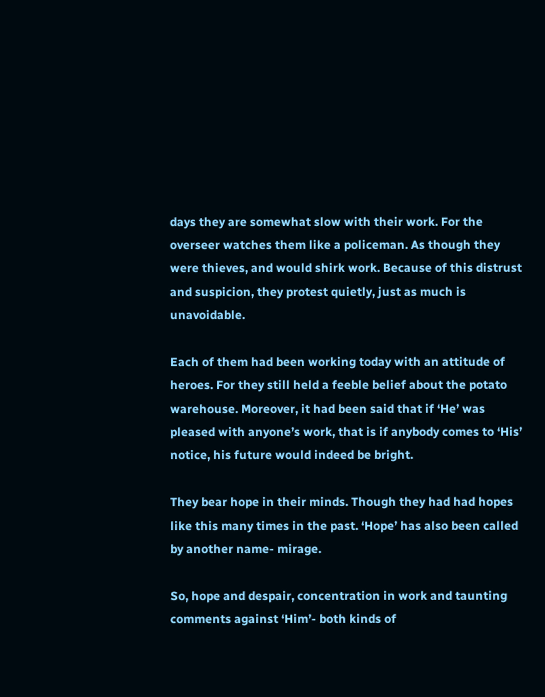days they are somewhat slow with their work. For the overseer watches them like a policeman. As though they were thieves, and would shirk work. Because of this distrust and suspicion, they protest quietly, just as much is unavoidable.

Each of them had been working today with an attitude of heroes. For they still held a feeble belief about the potato warehouse. Moreover, it had been said that if ‘He’ was pleased with anyone’s work, that is if anybody comes to ‘His’ notice, his future would indeed be bright.

They bear hope in their minds. Though they had had hopes like this many times in the past. ‘Hope’ has also been called by another name- mirage.

So, hope and despair, concentration in work and taunting comments against ‘Him’- both kinds of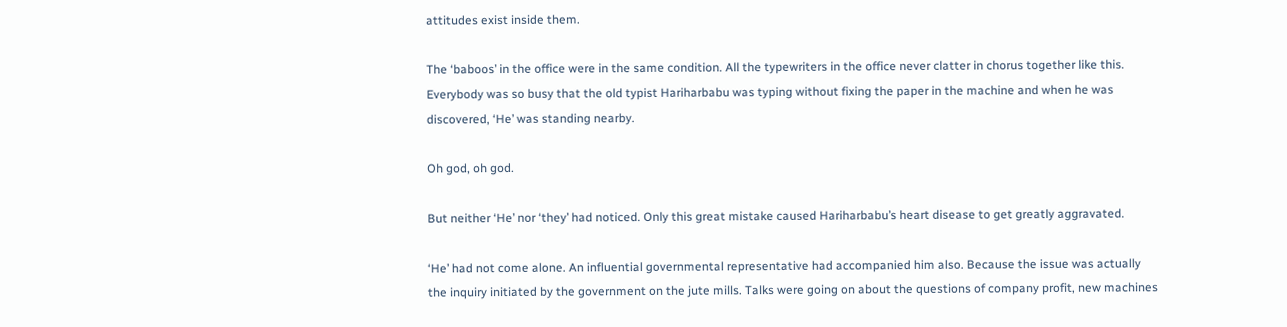attitudes exist inside them.

The ‘baboos’ in the office were in the same condition. All the typewriters in the office never clatter in chorus together like this. Everybody was so busy that the old typist Hariharbabu was typing without fixing the paper in the machine and when he was discovered, ‘He’ was standing nearby.

Oh god, oh god.

But neither ‘He’ nor ‘they’ had noticed. Only this great mistake caused Hariharbabu’s heart disease to get greatly aggravated.

‘He’ had not come alone. An influential governmental representative had accompanied him also. Because the issue was actually the inquiry initiated by the government on the jute mills. Talks were going on about the questions of company profit, new machines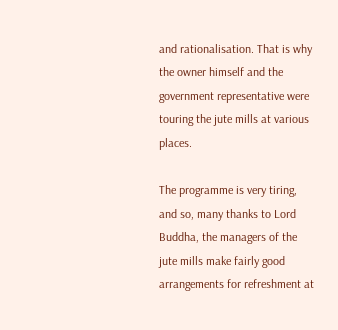and rationalisation. That is why the owner himself and the government representative were touring the jute mills at various places.

The programme is very tiring, and so, many thanks to Lord Buddha, the managers of the jute mills make fairly good arrangements for refreshment at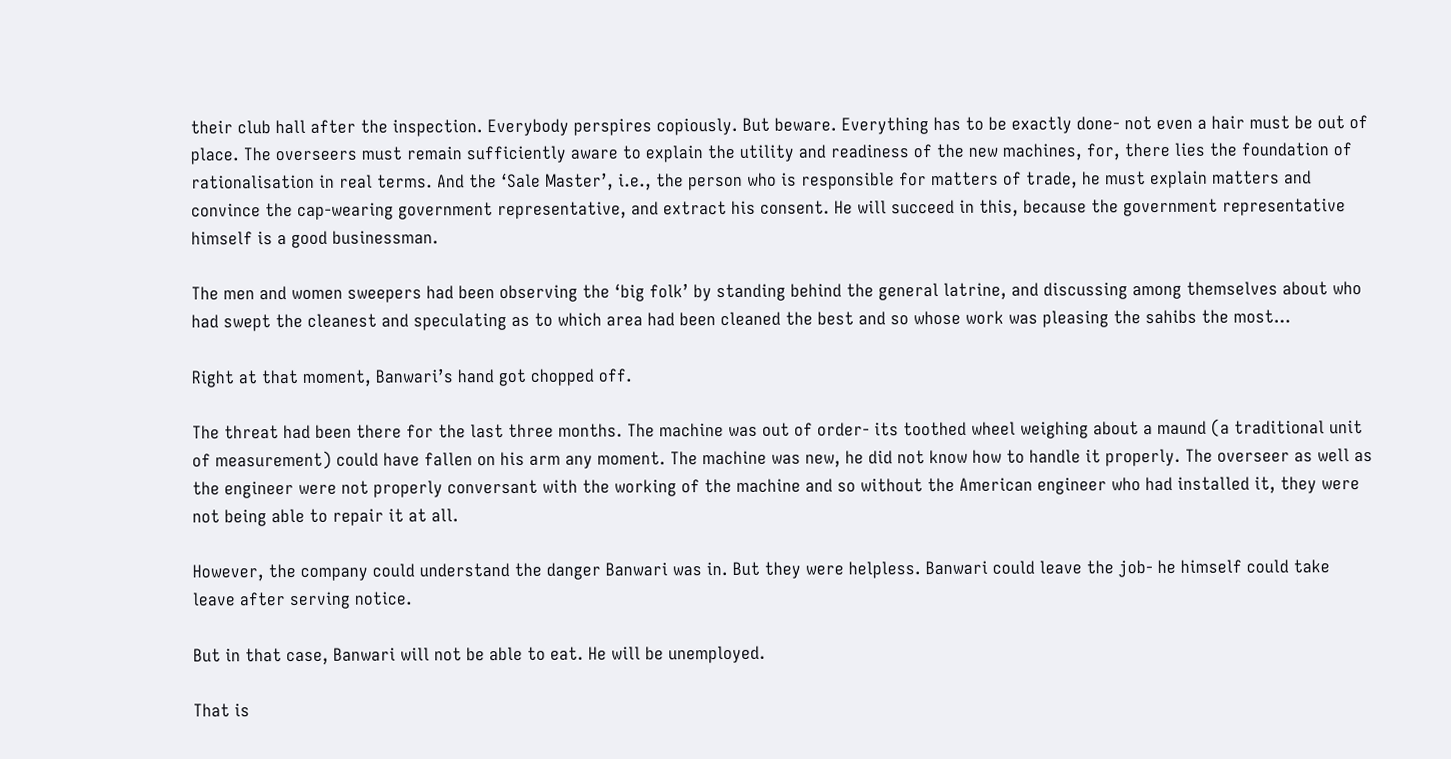their club hall after the inspection. Everybody perspires copiously. But beware. Everything has to be exactly done- not even a hair must be out of place. The overseers must remain sufficiently aware to explain the utility and readiness of the new machines, for, there lies the foundation of rationalisation in real terms. And the ‘Sale Master’, i.e., the person who is responsible for matters of trade, he must explain matters and convince the cap-wearing government representative, and extract his consent. He will succeed in this, because the government representative himself is a good businessman.

The men and women sweepers had been observing the ‘big folk’ by standing behind the general latrine, and discussing among themselves about who had swept the cleanest and speculating as to which area had been cleaned the best and so whose work was pleasing the sahibs the most…

Right at that moment, Banwari’s hand got chopped off.

The threat had been there for the last three months. The machine was out of order- its toothed wheel weighing about a maund (a traditional unit of measurement) could have fallen on his arm any moment. The machine was new, he did not know how to handle it properly. The overseer as well as the engineer were not properly conversant with the working of the machine and so without the American engineer who had installed it, they were not being able to repair it at all.

However, the company could understand the danger Banwari was in. But they were helpless. Banwari could leave the job- he himself could take leave after serving notice.

But in that case, Banwari will not be able to eat. He will be unemployed.

That is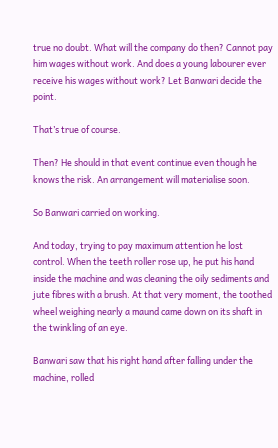true no doubt. What will the company do then? Cannot pay him wages without work. And does a young labourer ever receive his wages without work? Let Banwari decide the point.

That’s true of course.

Then? He should in that event continue even though he knows the risk. An arrangement will materialise soon.

So Banwari carried on working.

And today, trying to pay maximum attention he lost control. When the teeth roller rose up, he put his hand inside the machine and was cleaning the oily sediments and jute fibres with a brush. At that very moment, the toothed wheel weighing nearly a maund came down on its shaft in the twinkling of an eye.

Banwari saw that his right hand after falling under the machine, rolled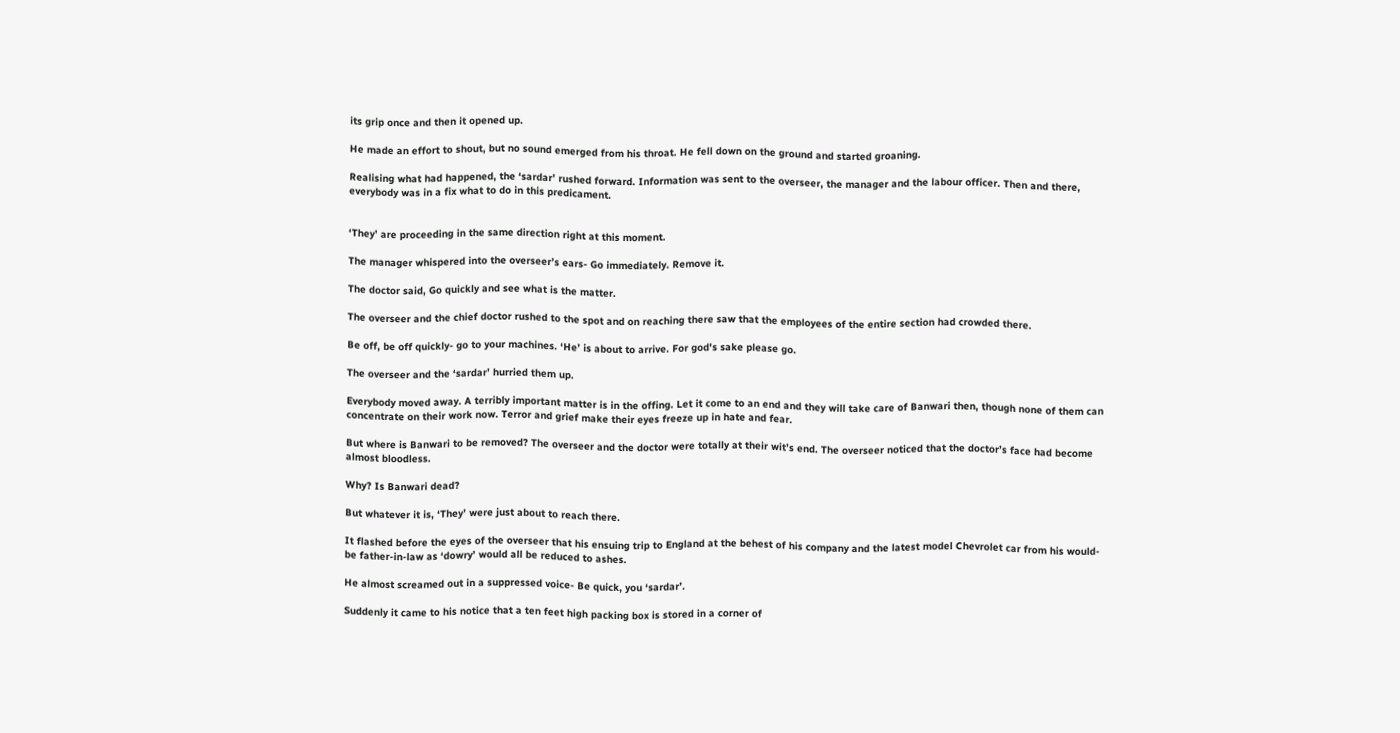its grip once and then it opened up.

He made an effort to shout, but no sound emerged from his throat. He fell down on the ground and started groaning.

Realising what had happened, the ‘sardar’ rushed forward. Information was sent to the overseer, the manager and the labour officer. Then and there, everybody was in a fix what to do in this predicament.


‘They’ are proceeding in the same direction right at this moment.

The manager whispered into the overseer’s ears- Go immediately. Remove it.

The doctor said, Go quickly and see what is the matter.

The overseer and the chief doctor rushed to the spot and on reaching there saw that the employees of the entire section had crowded there.

Be off, be off quickly- go to your machines. ‘He’ is about to arrive. For god's sake please go.

The overseer and the ‘sardar’ hurried them up.

Everybody moved away. A terribly important matter is in the offing. Let it come to an end and they will take care of Banwari then, though none of them can concentrate on their work now. Terror and grief make their eyes freeze up in hate and fear.

But where is Banwari to be removed? The overseer and the doctor were totally at their wit’s end. The overseer noticed that the doctor’s face had become almost bloodless.

Why? Is Banwari dead?

But whatever it is, ‘They’ were just about to reach there.

It flashed before the eyes of the overseer that his ensuing trip to England at the behest of his company and the latest model Chevrolet car from his would-be father-in-law as ‘dowry’ would all be reduced to ashes.

He almost screamed out in a suppressed voice- Be quick, you ‘sardar’.

Suddenly it came to his notice that a ten feet high packing box is stored in a corner of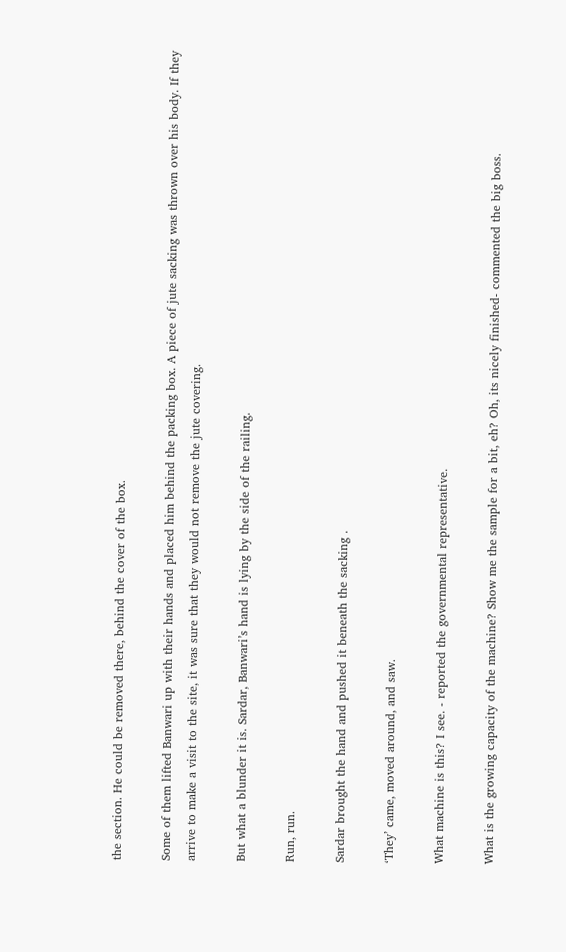the section. He could be removed there, behind the cover of the box.

Some of them lifted Banwari up with their hands and placed him behind the packing box. A piece of jute sacking was thrown over his body. If they arrive to make a visit to the site, it was sure that they would not remove the jute covering.

But what a blunder it is. Sardar, Banwari’s hand is lying by the side of the railing.

Run, run.

Sardar brought the hand and pushed it beneath the sacking .

‘They’ came, moved around, and saw.

What machine is this? I see. - reported the governmental representative.

What is the growing capacity of the machine? Show me the sample for a bit, eh? Oh, its nicely finished- commented the big boss.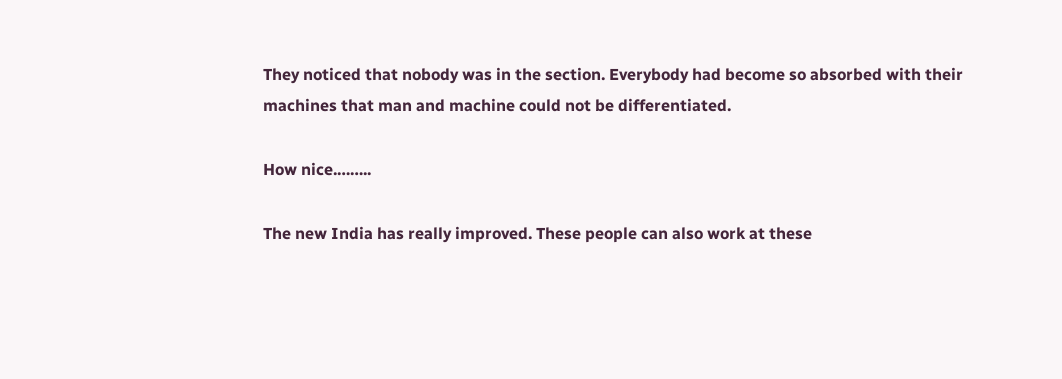They noticed that nobody was in the section. Everybody had become so absorbed with their machines that man and machine could not be differentiated.

How nice.……..

The new India has really improved. These people can also work at these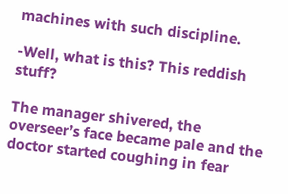machines with such discipline.

-Well, what is this? This reddish stuff?

The manager shivered, the overseer’s face became pale and the doctor started coughing in fear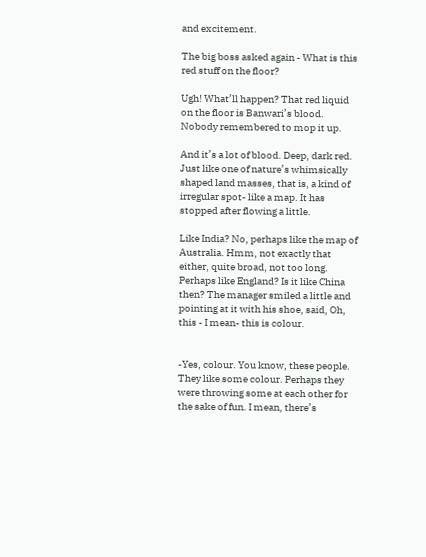and excitement.

The big boss asked again - What is this red stuff on the floor?

Ugh! What’ll happen? That red liquid on the floor is Banwari’s blood. Nobody remembered to mop it up.

And it’s a lot of blood. Deep, dark red. Just like one of nature’s whimsically shaped land masses, that is, a kind of irregular spot- like a map. It has stopped after flowing a little.

Like India? No, perhaps like the map of Australia. Hmm, not exactly that either, quite broad, not too long. Perhaps like England? Is it like China then? The manager smiled a little and pointing at it with his shoe, said, Oh, this - I mean- this is colour.


-Yes, colour. You know, these people. They like some colour. Perhaps they were throwing some at each other for the sake of fun. I mean, there’s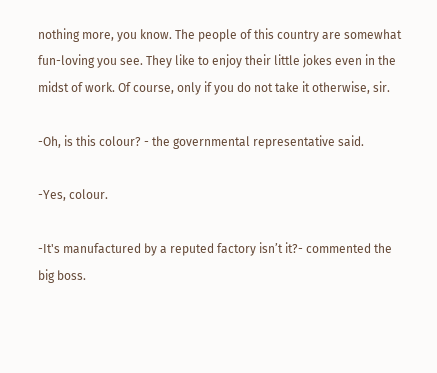nothing more, you know. The people of this country are somewhat fun-loving you see. They like to enjoy their little jokes even in the midst of work. Of course, only if you do not take it otherwise, sir.

-Oh, is this colour? - the governmental representative said.

-Yes, colour.

-It's manufactured by a reputed factory isn’t it?- commented the big boss.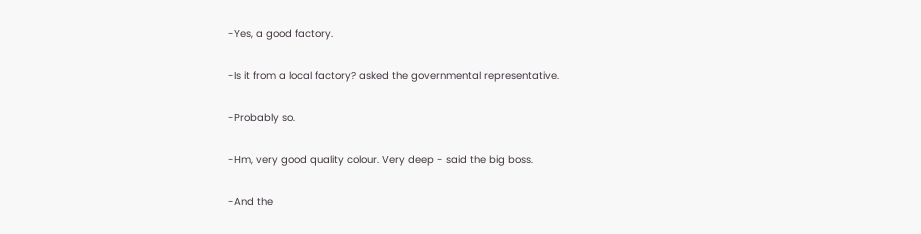-Yes, a good factory.

-Is it from a local factory? asked the governmental representative.

-Probably so.

-Hm, very good quality colour. Very deep - said the big boss.

-And the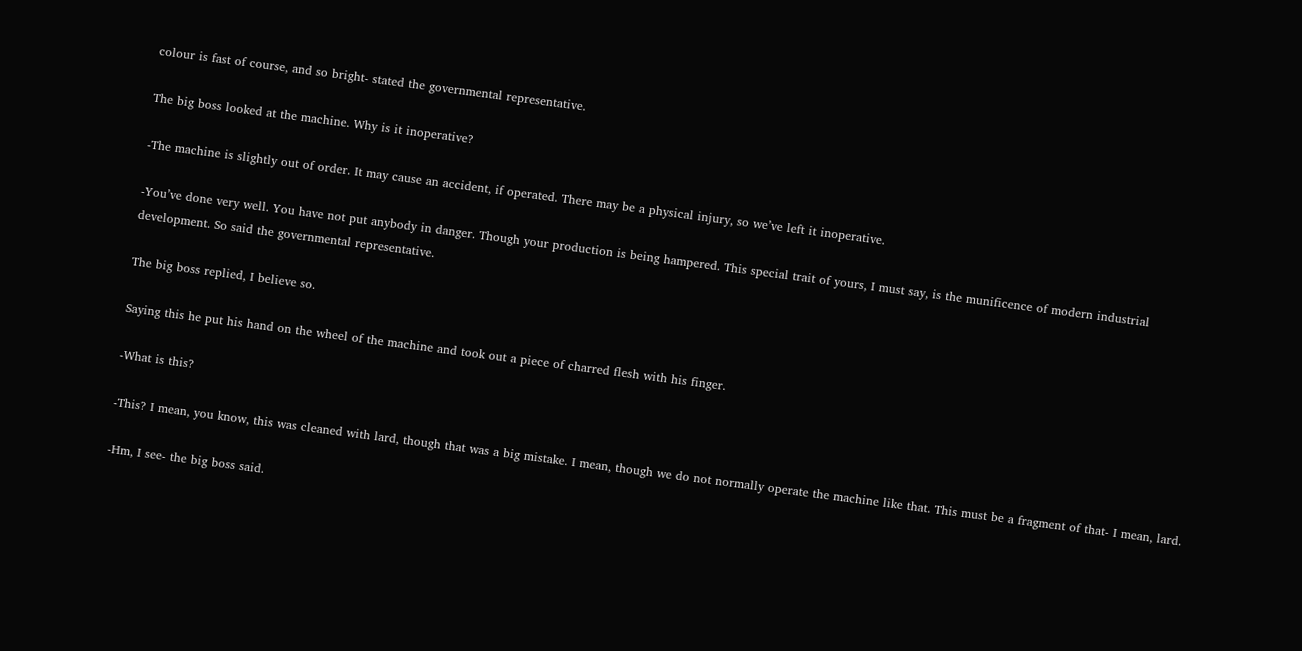colour is fast of course, and so bright- stated the governmental representative.

The big boss looked at the machine. Why is it inoperative?

-The machine is slightly out of order. It may cause an accident, if operated. There may be a physical injury, so we’ve left it inoperative.

-You’ve done very well. You have not put anybody in danger. Though your production is being hampered. This special trait of yours, I must say, is the munificence of modern industrial development. So said the governmental representative.

The big boss replied, I believe so.

Saying this he put his hand on the wheel of the machine and took out a piece of charred flesh with his finger.

-What is this?

-This? I mean, you know, this was cleaned with lard, though that was a big mistake. I mean, though we do not normally operate the machine like that. This must be a fragment of that- I mean, lard.

-Hm, I see- the big boss said.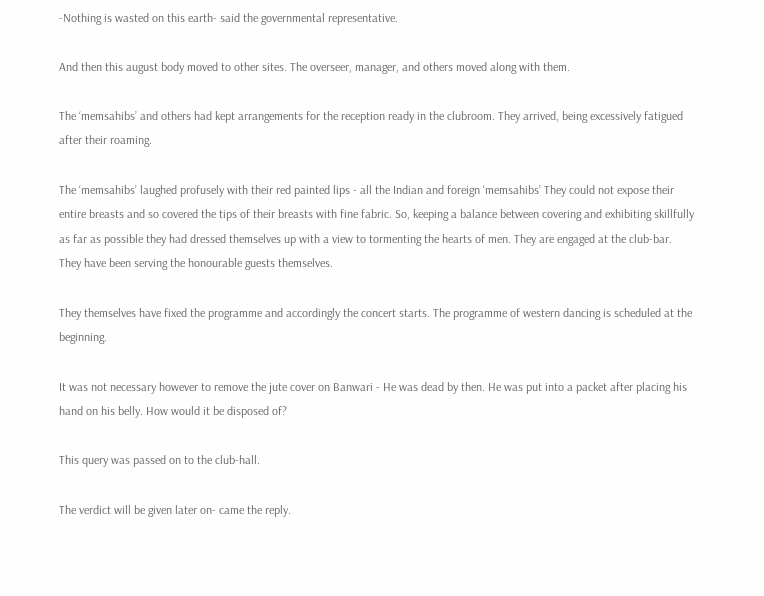-Nothing is wasted on this earth- said the governmental representative.

And then this august body moved to other sites. The overseer, manager, and others moved along with them.

The ‘memsahibs’ and others had kept arrangements for the reception ready in the clubroom. They arrived, being excessively fatigued after their roaming.

The ‘memsahibs’ laughed profusely with their red painted lips - all the Indian and foreign ‘memsahibs’ They could not expose their entire breasts and so covered the tips of their breasts with fine fabric. So, keeping a balance between covering and exhibiting skillfully as far as possible they had dressed themselves up with a view to tormenting the hearts of men. They are engaged at the club-bar. They have been serving the honourable guests themselves.

They themselves have fixed the programme and accordingly the concert starts. The programme of western dancing is scheduled at the beginning.

It was not necessary however to remove the jute cover on Banwari - He was dead by then. He was put into a packet after placing his hand on his belly. How would it be disposed of?

This query was passed on to the club-hall.

The verdict will be given later on- came the reply.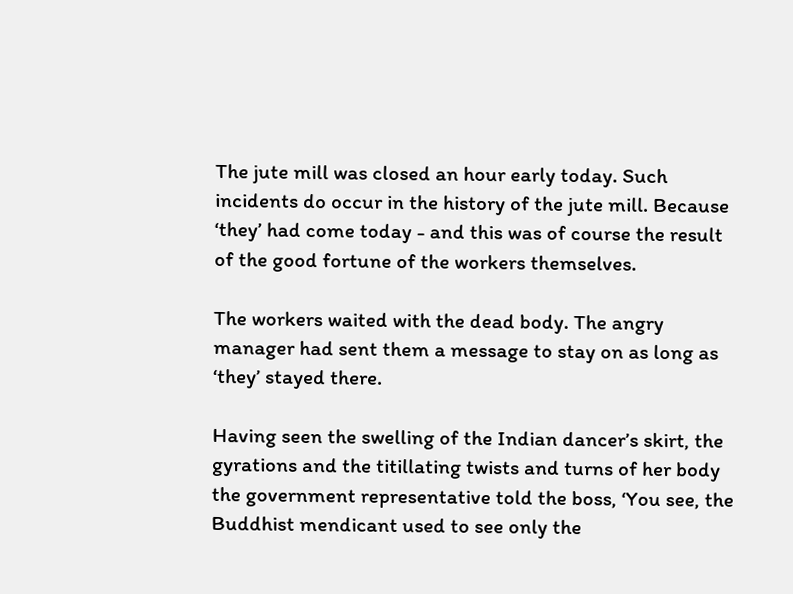The jute mill was closed an hour early today. Such incidents do occur in the history of the jute mill. Because ‘they’ had come today - and this was of course the result of the good fortune of the workers themselves.

The workers waited with the dead body. The angry manager had sent them a message to stay on as long as ‘they’ stayed there.

Having seen the swelling of the Indian dancer’s skirt, the gyrations and the titillating twists and turns of her body the government representative told the boss, ‘You see, the Buddhist mendicant used to see only the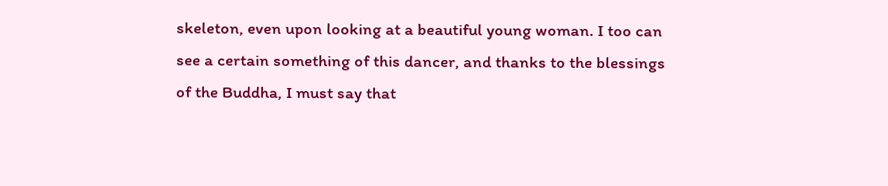skeleton, even upon looking at a beautiful young woman. I too can see a certain something of this dancer, and thanks to the blessings of the Buddha, I must say that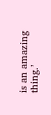is an amazing thing.’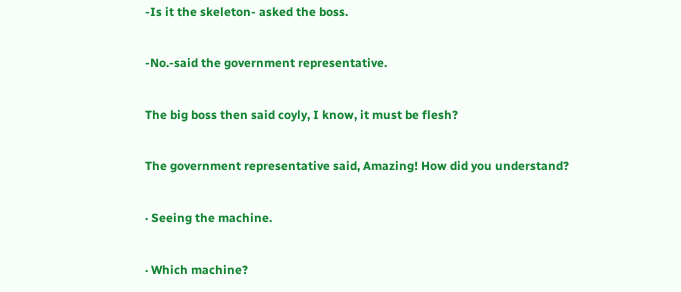-Is it the skeleton- asked the boss.

-No.-said the government representative.

The big boss then said coyly, I know, it must be flesh?

The government representative said, Amazing! How did you understand?

· Seeing the machine.

· Which machine?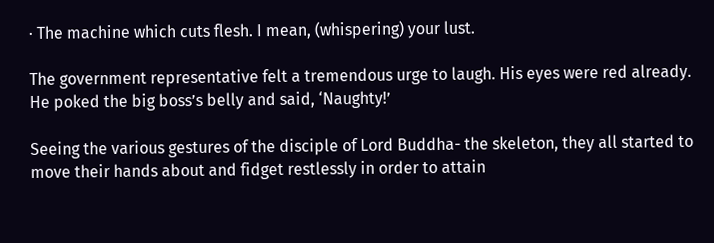· The machine which cuts flesh. I mean, (whispering) your lust.

The government representative felt a tremendous urge to laugh. His eyes were red already. He poked the big boss’s belly and said, ‘Naughty!’

Seeing the various gestures of the disciple of Lord Buddha- the skeleton, they all started to move their hands about and fidget restlessly in order to attain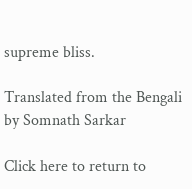supreme bliss.

Translated from the Bengali by Somnath Sarkar

Click here to return to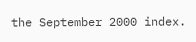the September 2000 index.